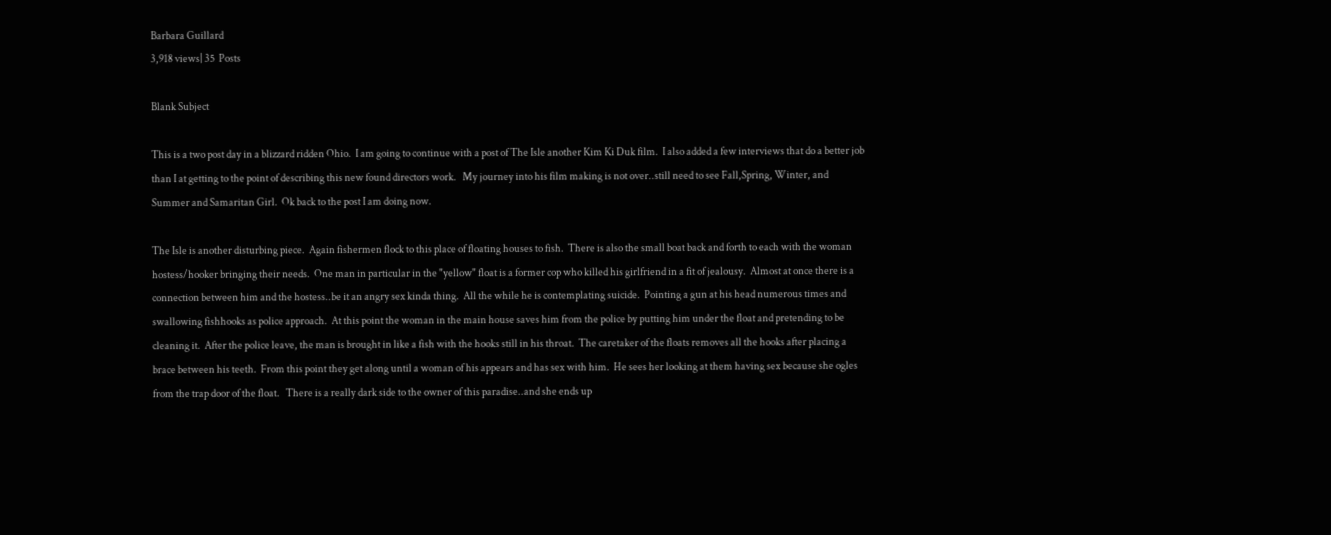Barbara Guillard
3,918 views| 35  Posts

Blank Subject

This is a two post day in a blizzard ridden Ohio.  I am going to continue with a post of The Isle another Kim Ki Duk film.  I also added a few interviews that do a better job than I at getting to the point of describing this new found directors work.   My journey into his film making is not over..still need to see Fall,Spring, Winter, and Summer and Samaritan Girl.  Ok back to the post I am doing now.

The Isle is another disturbing piece.  Again fishermen flock to this place of floating houses to fish.  There is also the small boat back and forth to each with the woman hostess/hooker bringing their needs.  One man in particular in the "yellow" float is a former cop who killed his girlfriend in a fit of jealousy.  Almost at once there is a connection between him and the hostess..be it an angry sex kinda thing.  All the while he is contemplating suicide.  Pointing a gun at his head numerous times and swallowing fishhooks as police approach.  At this point the woman in the main house saves him from the police by putting him under the float and pretending to be cleaning it.  After the police leave, the man is brought in like a fish with the hooks still in his throat.  The caretaker of the floats removes all the hooks after placing a brace between his teeth.  From this point they get along until a woman of his appears and has sex with him.  He sees her looking at them having sex because she ogles from the trap door of the float.   There is a really dark side to the owner of this paradise..and she ends up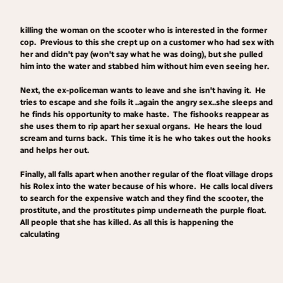killing the woman on the scooter who is interested in the former cop.  Previous to this she crept up on a customer who had sex with her and didn't pay (won't say what he was doing), but she pulled him into the water and stabbed him without him even seeing her.

Next, the ex-policeman wants to leave and she isn't having it.  He tries to escape and she foils it ..again the angry sex..she sleeps and he finds his opportunity to make haste.  The fishooks reappear as she uses them to rip apart her sexual organs.  He hears the loud scream and turns back.  This time it is he who takes out the hooks and helps her out.

Finally, all falls apart when another regular of the float village drops his Rolex into the water because of his whore.  He calls local divers to search for the expensive watch and they find the scooter, the prostitute, and the prostitutes pimp underneath the purple float. All people that she has killed. As all this is happening the calculating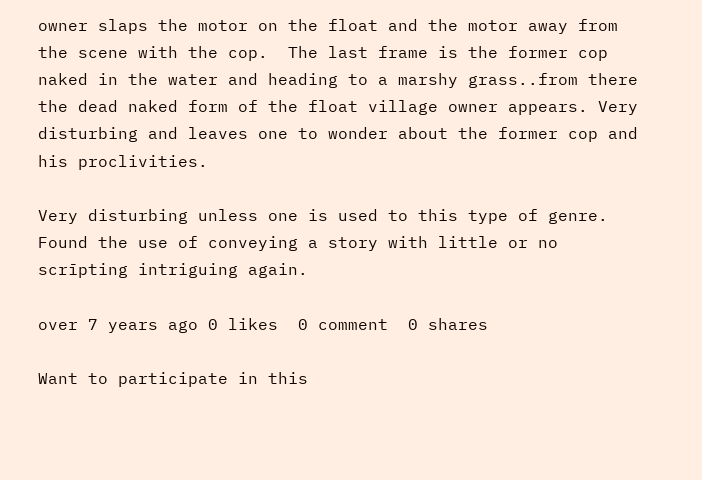owner slaps the motor on the float and the motor away from the scene with the cop.  The last frame is the former cop naked in the water and heading to a marshy grass..from there the dead naked form of the float village owner appears. Very disturbing and leaves one to wonder about the former cop and his proclivities.

Very disturbing unless one is used to this type of genre.  Found the use of conveying a story with little or no scrīpting intriguing again.

over 7 years ago 0 likes  0 comment  0 shares

Want to participate in this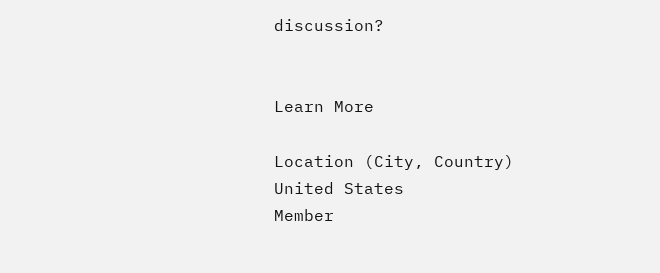discussion?


Learn More

Location (City, Country)
United States
Member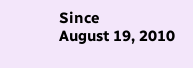Since
August 19, 2010